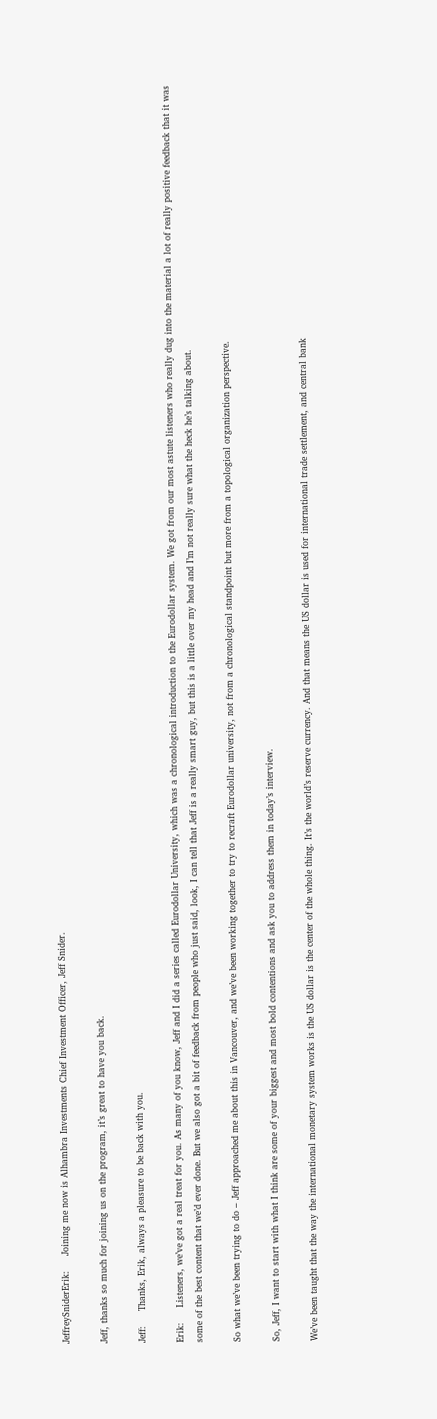JeffreySniderErik:     Joining me now is Alhambra Investments Chief Investment Officer, Jeff Snider.

Jeff, thanks so much for joining us on the program, it’s great to have you back.

Jeff:     Thanks, Erik, always a pleasure to be back with you.

Erik:     Listeners, we’ve got a real treat for you. As many of you know, Jeff and I did a series called Eurodollar University, which was a chronological introduction to the Eurodollar system. We got from our most astute listeners who really dug into the material a lot of really positive feedback that it was some of the best content that we’d ever done. But we also got a bit of feedback from people who just said, look, I can tell that Jeff is a really smart guy, but this is a little over my head and I’m not really sure what the heck he’s talking about.

So what we’ve been trying to do – Jeff approached me about this in Vancouver, and we’ve been working together to try to recraft Eurodollar university, not from a chronological standpoint but more from a topological organization perspective.

So, Jeff, I want to start with what I think are some of your biggest and most bold contentions and ask you to address them in today’s interview.

We’ve been taught that the way the international monetary system works is the US dollar is the center of the whole thing. It’s the world’s reserve currency. And that means the US dollar is used for international trade settlement, and central bank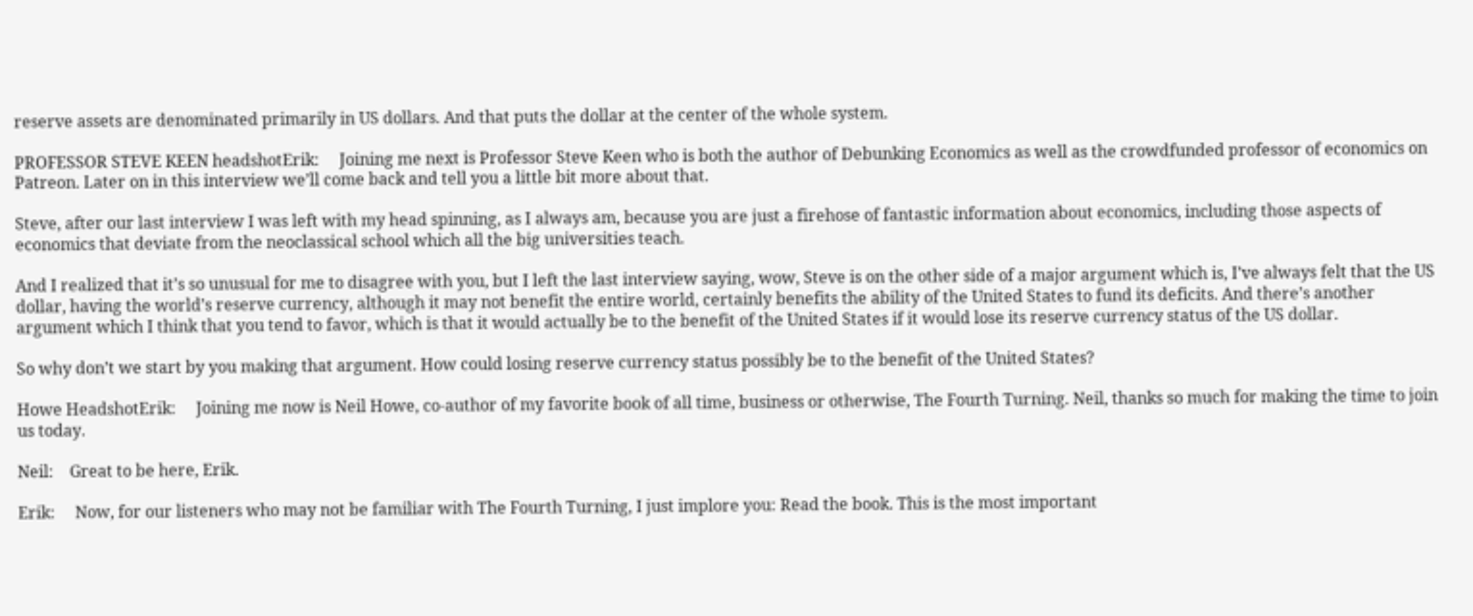reserve assets are denominated primarily in US dollars. And that puts the dollar at the center of the whole system.

PROFESSOR STEVE KEEN headshotErik:     Joining me next is Professor Steve Keen who is both the author of Debunking Economics as well as the crowdfunded professor of economics on Patreon. Later on in this interview we’ll come back and tell you a little bit more about that.

Steve, after our last interview I was left with my head spinning, as I always am, because you are just a firehose of fantastic information about economics, including those aspects of economics that deviate from the neoclassical school which all the big universities teach.

And I realized that it’s so unusual for me to disagree with you, but I left the last interview saying, wow, Steve is on the other side of a major argument which is, I’ve always felt that the US dollar, having the world’s reserve currency, although it may not benefit the entire world, certainly benefits the ability of the United States to fund its deficits. And there’s another argument which I think that you tend to favor, which is that it would actually be to the benefit of the United States if it would lose its reserve currency status of the US dollar.

So why don’t we start by you making that argument. How could losing reserve currency status possibly be to the benefit of the United States?

Howe HeadshotErik:     Joining me now is Neil Howe, co-author of my favorite book of all time, business or otherwise, The Fourth Turning. Neil, thanks so much for making the time to join us today.

Neil:    Great to be here, Erik.

Erik:     Now, for our listeners who may not be familiar with The Fourth Turning, I just implore you: Read the book. This is the most important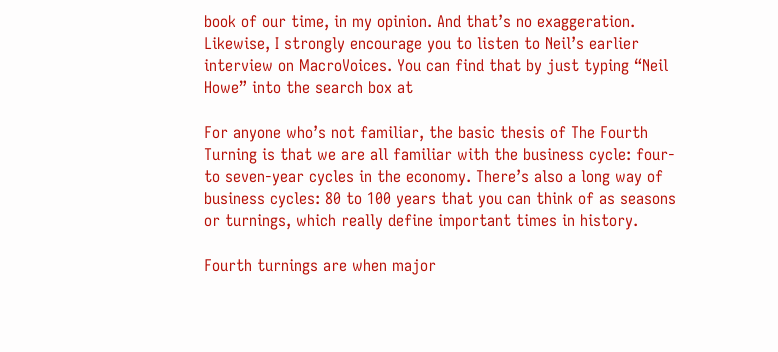book of our time, in my opinion. And that’s no exaggeration. Likewise, I strongly encourage you to listen to Neil’s earlier interview on MacroVoices. You can find that by just typing “Neil Howe” into the search box at

For anyone who’s not familiar, the basic thesis of The Fourth Turning is that we are all familiar with the business cycle: four- to seven-year cycles in the economy. There’s also a long way of business cycles: 80 to 100 years that you can think of as seasons or turnings, which really define important times in history.

Fourth turnings are when major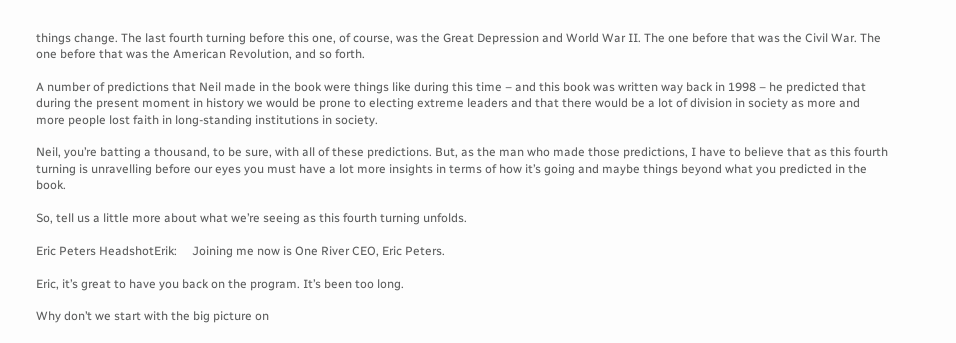things change. The last fourth turning before this one, of course, was the Great Depression and World War II. The one before that was the Civil War. The one before that was the American Revolution, and so forth.

A number of predictions that Neil made in the book were things like during this time – and this book was written way back in 1998 – he predicted that during the present moment in history we would be prone to electing extreme leaders and that there would be a lot of division in society as more and more people lost faith in long-standing institutions in society.

Neil, you’re batting a thousand, to be sure, with all of these predictions. But, as the man who made those predictions, I have to believe that as this fourth turning is unravelling before our eyes you must have a lot more insights in terms of how it’s going and maybe things beyond what you predicted in the book.

So, tell us a little more about what we’re seeing as this fourth turning unfolds.

Eric Peters HeadshotErik:     Joining me now is One River CEO, Eric Peters.

Eric, it’s great to have you back on the program. It’s been too long.

Why don’t we start with the big picture on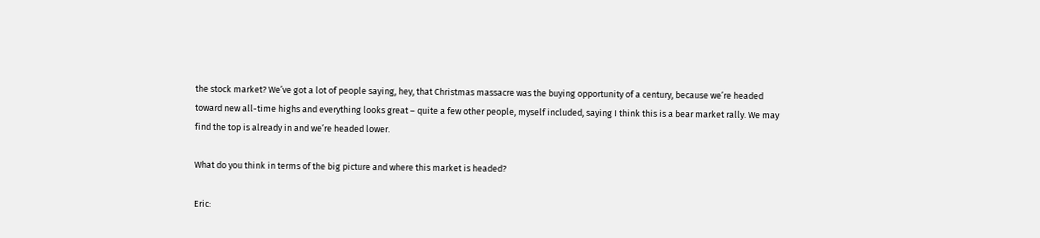the stock market? We’ve got a lot of people saying, hey, that Christmas massacre was the buying opportunity of a century, because we’re headed toward new all-time highs and everything looks great – quite a few other people, myself included, saying I think this is a bear market rally. We may find the top is already in and we’re headed lower.

What do you think in terms of the big picture and where this market is headed?

Eric: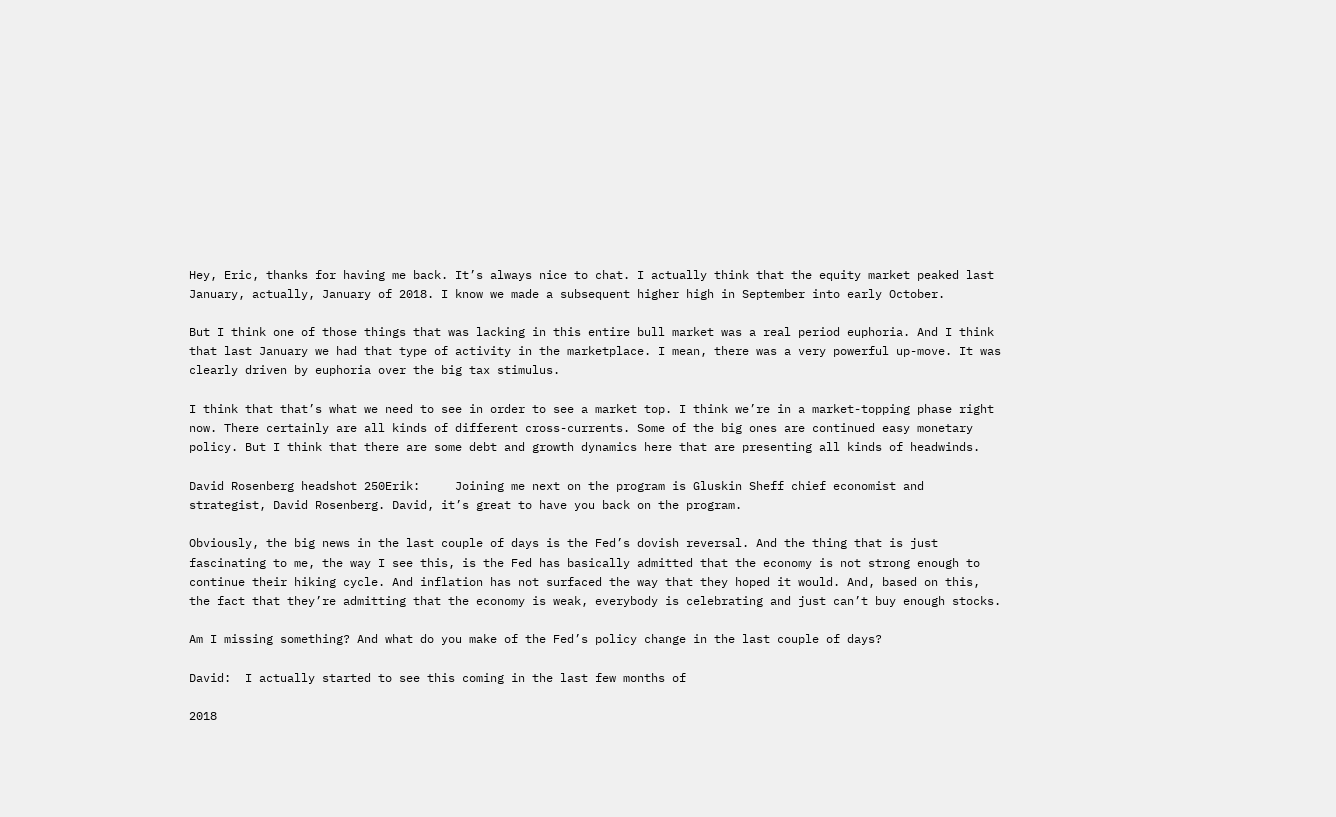Hey, Eric, thanks for having me back. It’s always nice to chat. I actually think that the equity market peaked last January, actually, January of 2018. I know we made a subsequent higher high in September into early October.

But I think one of those things that was lacking in this entire bull market was a real period euphoria. And I think that last January we had that type of activity in the marketplace. I mean, there was a very powerful up-move. It was clearly driven by euphoria over the big tax stimulus.

I think that that’s what we need to see in order to see a market top. I think we’re in a market-topping phase right now. There certainly are all kinds of different cross-currents. Some of the big ones are continued easy monetary policy. But I think that there are some debt and growth dynamics here that are presenting all kinds of headwinds.

David Rosenberg headshot 250Erik:     Joining me next on the program is Gluskin Sheff chief economist and strategist, David Rosenberg. David, it’s great to have you back on the program.

Obviously, the big news in the last couple of days is the Fed’s dovish reversal. And the thing that is just fascinating to me, the way I see this, is the Fed has basically admitted that the economy is not strong enough to continue their hiking cycle. And inflation has not surfaced the way that they hoped it would. And, based on this, the fact that they’re admitting that the economy is weak, everybody is celebrating and just can’t buy enough stocks.

Am I missing something? And what do you make of the Fed’s policy change in the last couple of days?

David:  I actually started to see this coming in the last few months of

2018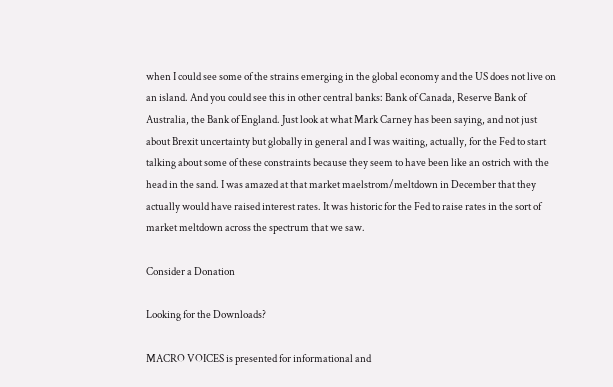when I could see some of the strains emerging in the global economy and the US does not live on an island. And you could see this in other central banks: Bank of Canada, Reserve Bank of Australia, the Bank of England. Just look at what Mark Carney has been saying, and not just about Brexit uncertainty but globally in general and I was waiting, actually, for the Fed to start talking about some of these constraints because they seem to have been like an ostrich with the head in the sand. I was amazed at that market maelstrom/meltdown in December that they actually would have raised interest rates. It was historic for the Fed to raise rates in the sort of market meltdown across the spectrum that we saw.

Consider a Donation

Looking for the Downloads?

MACRO VOICES is presented for informational and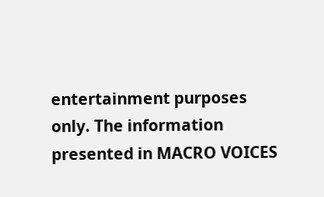entertainment purposes only. The information presented in MACRO VOICES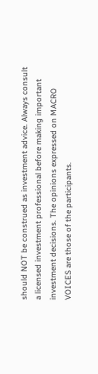should NOT be construed as investment advice. Always consult a licensed investment professional before making important investment decisions. The opinions expressed on MACRO VOICES are those of the participants.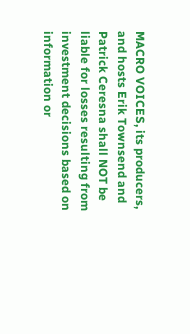MACRO VOICES, its producers, and hosts Erik Townsend and Patrick Ceresna shall NOT be liable for losses resulting from investment decisions based on information or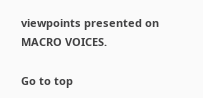viewpoints presented on MACRO VOICES.

Go to top